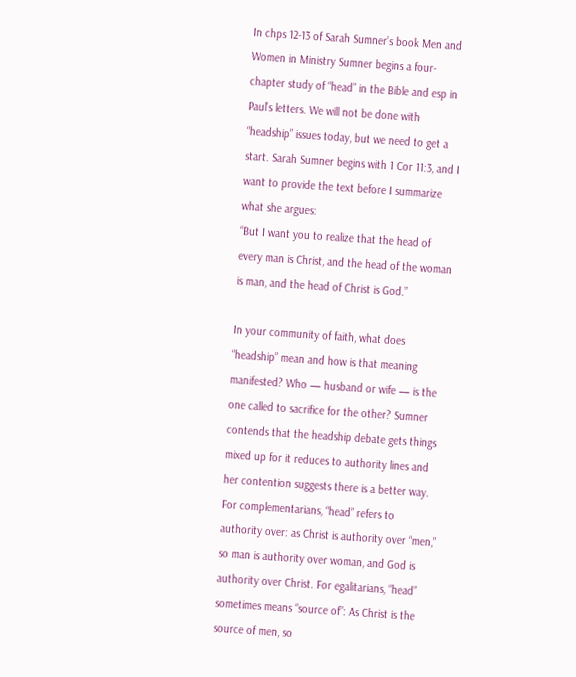In chps 12-13 of Sarah Sumner’s book Men and Women in Ministry Sumner begins a four-chapter study of “head” in the Bible and esp in Paul’s letters. We will not be done with “headship” issues today, but we need to get a start. Sarah Sumner begins with 1 Cor 11:3, and I want to provide the text before I summarize what she argues:
“But I want you to realize that the head of every man is Christ, and the head of the woman is man, and the head of Christ is God.”

In your community of faith, what does “headship” mean and how is that meaning manifested? Who — husband or wife — is the one called to sacrifice for the other? Sumner contends that the headship debate gets things mixed up for it reduces to authority lines and her contention suggests there is a better way. For complementarians, “head” refers to authority over: as Christ is authority over “men,” so man is authority over woman, and God is authority over Christ. For egalitarians, “head” sometimes means “source of”: As Christ is the source of men, so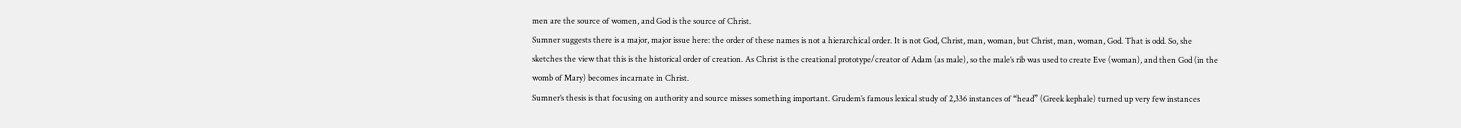men are the source of women, and God is the source of Christ.
Sumner suggests there is a major, major issue here: the order of these names is not a hierarchical order. It is not God, Christ, man, woman, but Christ, man, woman, God. That is odd. So, she sketches the view that this is the historical order of creation. As Christ is the creational prototype/creator of Adam (as male), so the male’s rib was used to create Eve (woman), and then God (in the womb of Mary) becomes incarnate in Christ.
Sumner’s thesis is that focusing on authority and source misses something important. Grudem’s famous lexical study of 2,336 instances of “head” (Greek kephale) turned up very few instances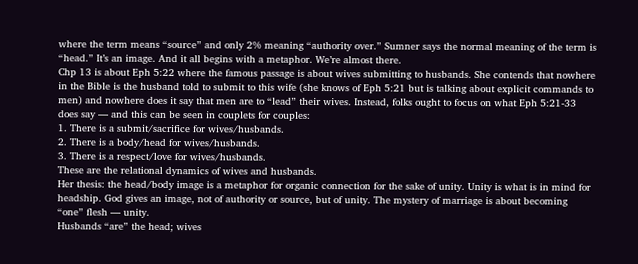where the term means “source” and only 2% meaning “authority over.” Sumner says the normal meaning of the term is “head.” It’s an image. And it all begins with a metaphor. We’re almost there.
Chp 13 is about Eph 5:22 where the famous passage is about wives submitting to husbands. She contends that nowhere in the Bible is the husband told to submit to this wife (she knows of Eph 5:21 but is talking about explicit commands to men) and nowhere does it say that men are to “lead” their wives. Instead, folks ought to focus on what Eph 5:21-33 does say — and this can be seen in couplets for couples:
1. There is a submit/sacrifice for wives/husbands.
2. There is a body/head for wives/husbands.
3. There is a respect/love for wives/husbands.
These are the relational dynamics of wives and husbands.
Her thesis: the head/body image is a metaphor for organic connection for the sake of unity. Unity is what is in mind for headship. God gives an image, not of authority or source, but of unity. The mystery of marriage is about becoming “one” flesh — unity.
Husbands “are” the head; wives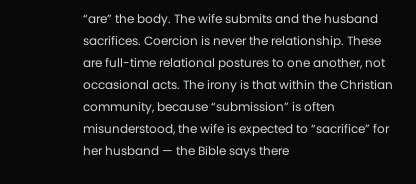“are” the body. The wife submits and the husband sacrifices. Coercion is never the relationship. These are full-time relational postures to one another, not occasional acts. The irony is that within the Christian community, because “submission” is often misunderstood, the wife is expected to “sacrifice” for her husband — the Bible says there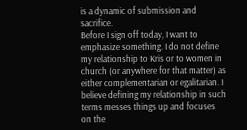is a dynamic of submission and sacrifice.
Before I sign off today, I want to emphasize something. I do not define my relationship to Kris or to women in church (or anywhere for that matter) as either complementarian or egalitarian. I believe defining my relationship in such terms messes things up and focuses on the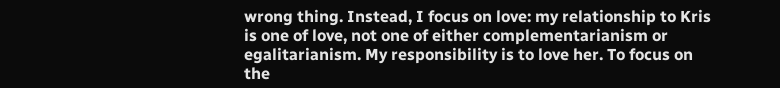wrong thing. Instead, I focus on love: my relationship to Kris is one of love, not one of either complementarianism or egalitarianism. My responsibility is to love her. To focus on the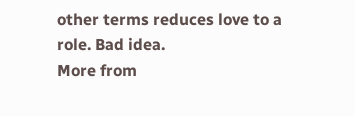other terms reduces love to a role. Bad idea.
More from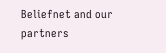Beliefnet and our partners